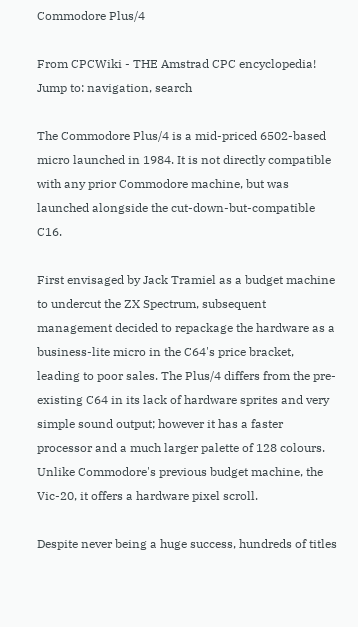Commodore Plus/4

From CPCWiki - THE Amstrad CPC encyclopedia!
Jump to: navigation, search

The Commodore Plus/4 is a mid-priced 6502-based micro launched in 1984. It is not directly compatible with any prior Commodore machine, but was launched alongside the cut-down-but-compatible C16.

First envisaged by Jack Tramiel as a budget machine to undercut the ZX Spectrum, subsequent management decided to repackage the hardware as a business-lite micro in the C64's price bracket, leading to poor sales. The Plus/4 differs from the pre-existing C64 in its lack of hardware sprites and very simple sound output; however it has a faster processor and a much larger palette of 128 colours. Unlike Commodore's previous budget machine, the Vic-20, it offers a hardware pixel scroll.

Despite never being a huge success, hundreds of titles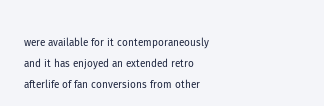were available for it contemporaneously and it has enjoyed an extended retro afterlife of fan conversions from other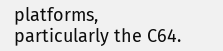platforms, particularly the C64.